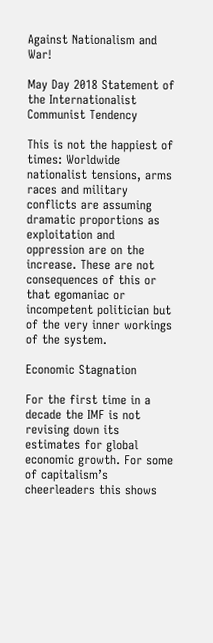Against Nationalism and War!

May Day 2018 Statement of the Internationalist Communist Tendency

This is not the happiest of times: Worldwide nationalist tensions, arms races and military conflicts are assuming dramatic proportions as exploitation and oppression are on the increase. These are not consequences of this or that egomaniac or incompetent politician but of the very inner workings of the system.

Economic Stagnation

For the first time in a decade the IMF is not revising down its estimates for global economic growth. For some of capitalism’s cheerleaders this shows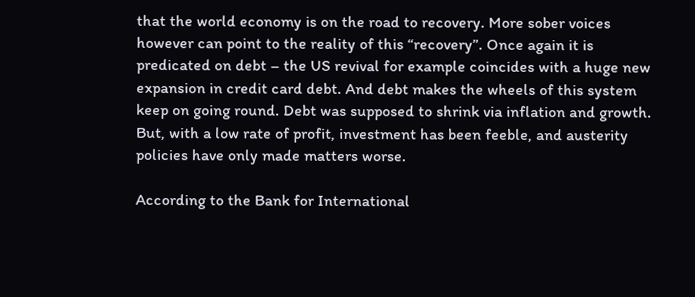that the world economy is on the road to recovery. More sober voices however can point to the reality of this “recovery”. Once again it is predicated on debt – the US revival for example coincides with a huge new expansion in credit card debt. And debt makes the wheels of this system keep on going round. Debt was supposed to shrink via inflation and growth. But, with a low rate of profit, investment has been feeble, and austerity policies have only made matters worse.

According to the Bank for International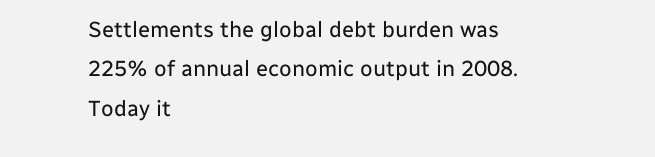Settlements the global debt burden was 225% of annual economic output in 2008. Today it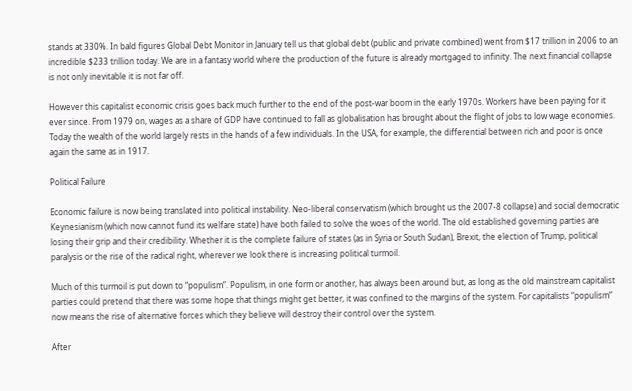stands at 330%. In bald figures Global Debt Monitor in January tell us that global debt (public and private combined) went from $17 trillion in 2006 to an incredible $233 trillion today. We are in a fantasy world where the production of the future is already mortgaged to infinity. The next financial collapse is not only inevitable it is not far off.

However this capitalist economic crisis goes back much further to the end of the post-war boom in the early 1970s. Workers have been paying for it ever since. From 1979 on, wages as a share of GDP have continued to fall as globalisation has brought about the flight of jobs to low wage economies. Today the wealth of the world largely rests in the hands of a few individuals. In the USA, for example, the differential between rich and poor is once again the same as in 1917.

Political Failure

Economic failure is now being translated into political instability. Neo-liberal conservatism (which brought us the 2007-8 collapse) and social democratic Keynesianism (which now cannot fund its welfare state) have both failed to solve the woes of the world. The old established governing parties are losing their grip and their credibility. Whether it is the complete failure of states (as in Syria or South Sudan), Brexit, the election of Trump, political paralysis or the rise of the radical right, wherever we look there is increasing political turmoil.

Much of this turmoil is put down to “populism”. Populism, in one form or another, has always been around but, as long as the old mainstream capitalist parties could pretend that there was some hope that things might get better, it was confined to the margins of the system. For capitalists “populism” now means the rise of alternative forces which they believe will destroy their control over the system.

After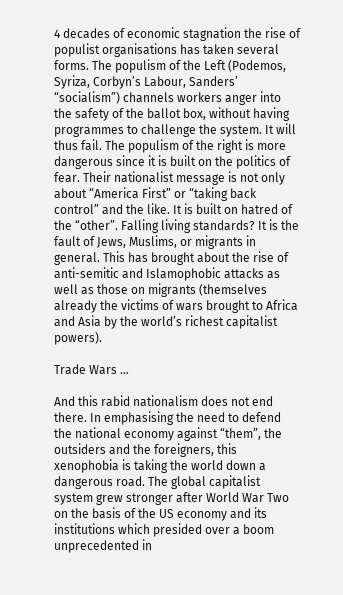4 decades of economic stagnation the rise of populist organisations has taken several forms. The populism of the Left (Podemos, Syriza, Corbyn’s Labour, Sanders’ “socialism”) channels workers anger into the safety of the ballot box, without having programmes to challenge the system. It will thus fail. The populism of the right is more dangerous since it is built on the politics of fear. Their nationalist message is not only about “America First” or “taking back control” and the like. It is built on hatred of the “other”. Falling living standards? It is the fault of Jews, Muslims, or migrants in general. This has brought about the rise of anti-semitic and Islamophobic attacks as well as those on migrants (themselves already the victims of wars brought to Africa and Asia by the world’s richest capitalist powers).

Trade Wars …

And this rabid nationalism does not end there. In emphasising the need to defend the national economy against “them”, the outsiders and the foreigners, this xenophobia is taking the world down a dangerous road. The global capitalist system grew stronger after World War Two on the basis of the US economy and its institutions which presided over a boom unprecedented in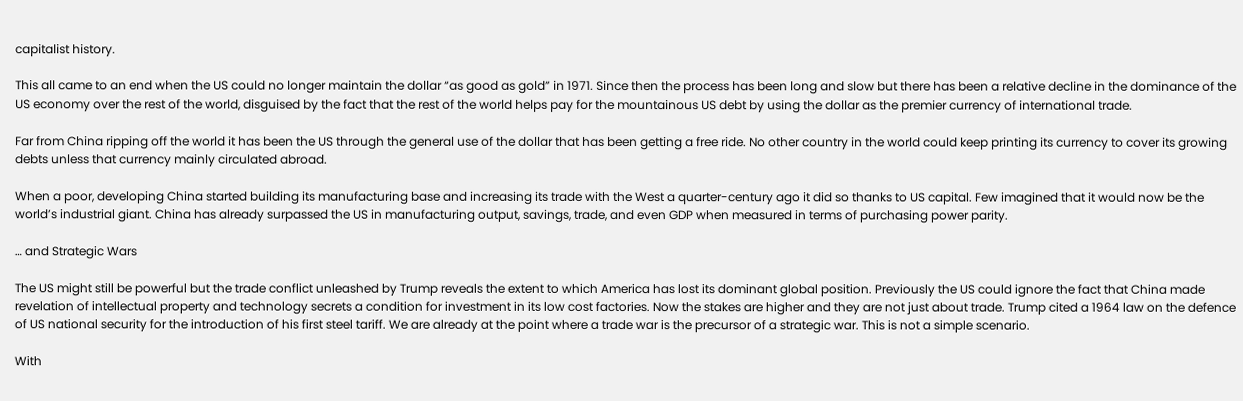capitalist history.

This all came to an end when the US could no longer maintain the dollar “as good as gold” in 1971. Since then the process has been long and slow but there has been a relative decline in the dominance of the US economy over the rest of the world, disguised by the fact that the rest of the world helps pay for the mountainous US debt by using the dollar as the premier currency of international trade.

Far from China ripping off the world it has been the US through the general use of the dollar that has been getting a free ride. No other country in the world could keep printing its currency to cover its growing debts unless that currency mainly circulated abroad.

When a poor, developing China started building its manufacturing base and increasing its trade with the West a quarter-century ago it did so thanks to US capital. Few imagined that it would now be the world’s industrial giant. China has already surpassed the US in manufacturing output, savings, trade, and even GDP when measured in terms of purchasing power parity.

… and Strategic Wars

The US might still be powerful but the trade conflict unleashed by Trump reveals the extent to which America has lost its dominant global position. Previously the US could ignore the fact that China made revelation of intellectual property and technology secrets a condition for investment in its low cost factories. Now the stakes are higher and they are not just about trade. Trump cited a 1964 law on the defence of US national security for the introduction of his first steel tariff. We are already at the point where a trade war is the precursor of a strategic war. This is not a simple scenario.

With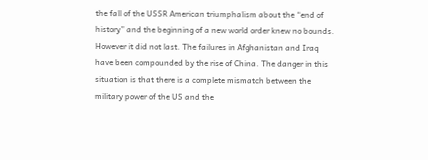the fall of the USSR American triumphalism about the “end of history” and the beginning of a new world order knew no bounds. However it did not last. The failures in Afghanistan and Iraq have been compounded by the rise of China. The danger in this situation is that there is a complete mismatch between the military power of the US and the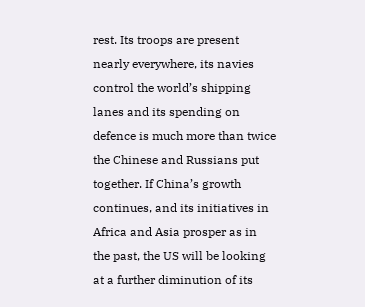rest. Its troops are present nearly everywhere, its navies control the world’s shipping lanes and its spending on defence is much more than twice the Chinese and Russians put together. If China’s growth continues, and its initiatives in Africa and Asia prosper as in the past, the US will be looking at a further diminution of its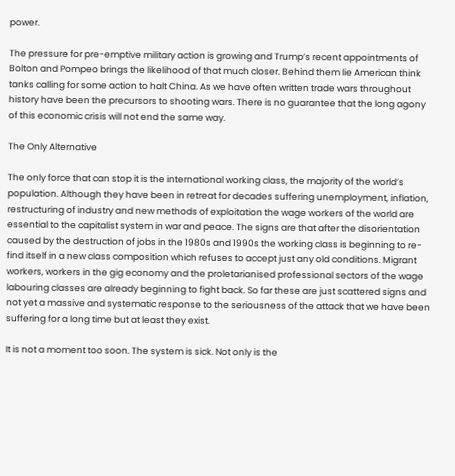power.

The pressure for pre-emptive military action is growing and Trump’s recent appointments of Bolton and Pompeo brings the likelihood of that much closer. Behind them lie American think tanks calling for some action to halt China. As we have often written trade wars throughout history have been the precursors to shooting wars. There is no guarantee that the long agony of this economic crisis will not end the same way.

The Only Alternative

The only force that can stop it is the international working class, the majority of the world’s population. Although they have been in retreat for decades suffering unemployment, inflation, restructuring of industry and new methods of exploitation the wage workers of the world are essential to the capitalist system in war and peace. The signs are that after the disorientation caused by the destruction of jobs in the 1980s and 1990s the working class is beginning to re-find itself in a new class composition which refuses to accept just any old conditions. Migrant workers, workers in the gig economy and the proletarianised professional sectors of the wage labouring classes are already beginning to fight back. So far these are just scattered signs and not yet a massive and systematic response to the seriousness of the attack that we have been suffering for a long time but at least they exist.

It is not a moment too soon. The system is sick. Not only is the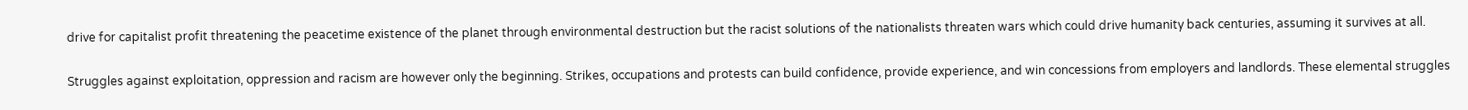drive for capitalist profit threatening the peacetime existence of the planet through environmental destruction but the racist solutions of the nationalists threaten wars which could drive humanity back centuries, assuming it survives at all.

Struggles against exploitation, oppression and racism are however only the beginning. Strikes, occupations and protests can build confidence, provide experience, and win concessions from employers and landlords. These elemental struggles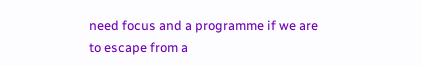need focus and a programme if we are to escape from a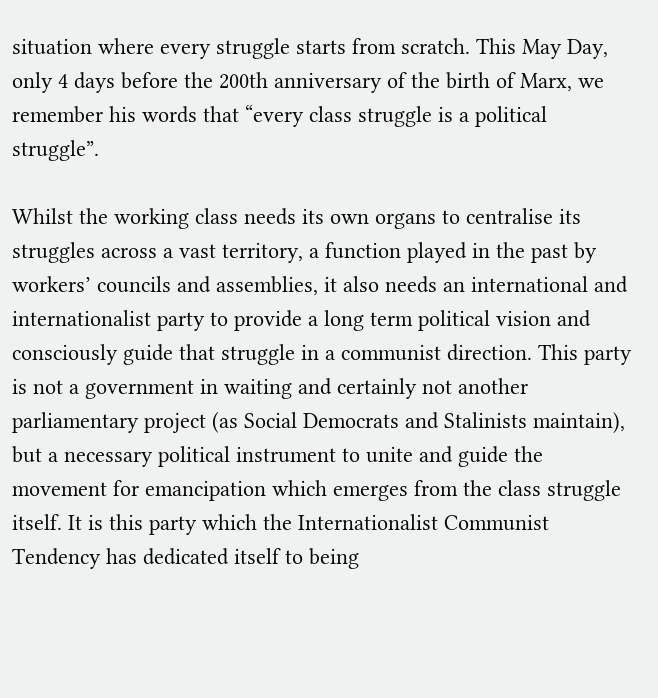situation where every struggle starts from scratch. This May Day, only 4 days before the 200th anniversary of the birth of Marx, we remember his words that “every class struggle is a political struggle”.

Whilst the working class needs its own organs to centralise its struggles across a vast territory, a function played in the past by workers’ councils and assemblies, it also needs an international and internationalist party to provide a long term political vision and consciously guide that struggle in a communist direction. This party is not a government in waiting and certainly not another parliamentary project (as Social Democrats and Stalinists maintain), but a necessary political instrument to unite and guide the movement for emancipation which emerges from the class struggle itself. It is this party which the Internationalist Communist Tendency has dedicated itself to being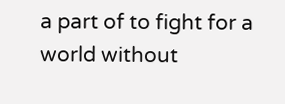a part of to fight for a world without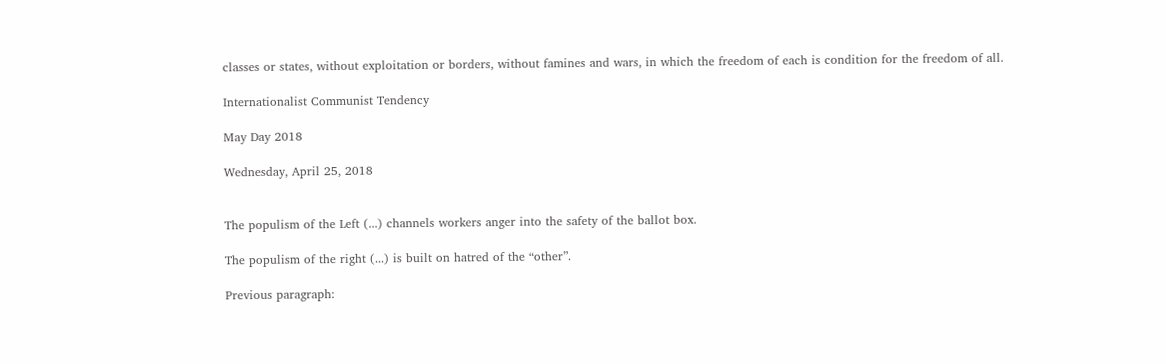classes or states, without exploitation or borders, without famines and wars, in which the freedom of each is condition for the freedom of all.

Internationalist Communist Tendency

May Day 2018

Wednesday, April 25, 2018


The populism of the Left (...) channels workers anger into the safety of the ballot box.

The populism of the right (...) is built on hatred of the “other”.

Previous paragraph: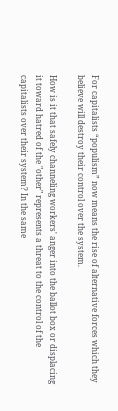For capitalists “populism” now means the rise of alternative forces which they believe will destroy their control over the system.

How is it that safely channeling workers' anger into the ballot box or displacing it toward hatred of the "other" represents a threat to the control of the capitalists over their system? In the same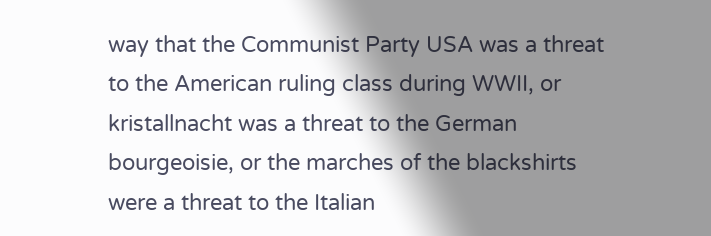way that the Communist Party USA was a threat to the American ruling class during WWII, or kristallnacht was a threat to the German bourgeoisie, or the marches of the blackshirts were a threat to the Italian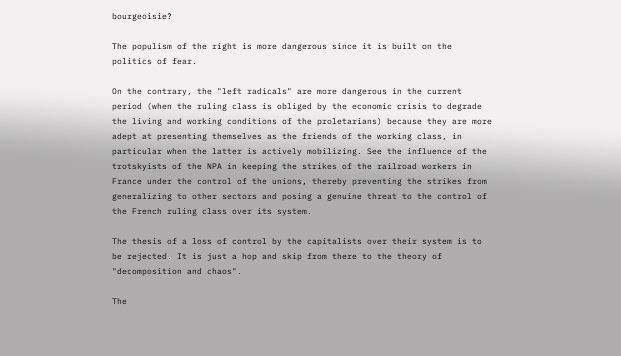bourgeoisie?

The populism of the right is more dangerous since it is built on the politics of fear.

On the contrary, the "left radicals" are more dangerous in the current period (when the ruling class is obliged by the economic crisis to degrade the living and working conditions of the proletarians) because they are more adept at presenting themselves as the friends of the working class, in particular when the latter is actively mobilizing. See the influence of the trotskyists of the NPA in keeping the strikes of the railroad workers in France under the control of the unions, thereby preventing the strikes from generalizing to other sectors and posing a genuine threat to the control of the French ruling class over its system.

The thesis of a loss of control by the capitalists over their system is to be rejected. It is just a hop and skip from there to the theory of "decomposition and chaos".

The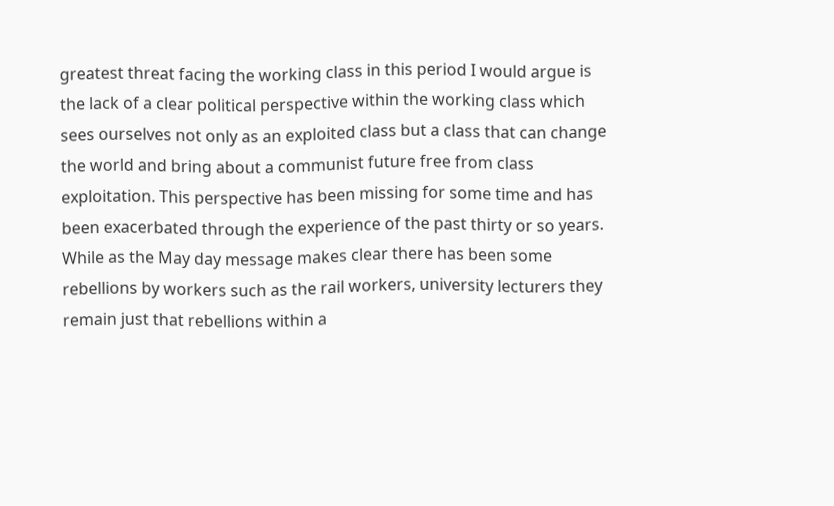greatest threat facing the working class in this period I would argue is the lack of a clear political perspective within the working class which sees ourselves not only as an exploited class but a class that can change the world and bring about a communist future free from class exploitation. This perspective has been missing for some time and has been exacerbated through the experience of the past thirty or so years. While as the May day message makes clear there has been some rebellions by workers such as the rail workers, university lecturers they remain just that rebellions within a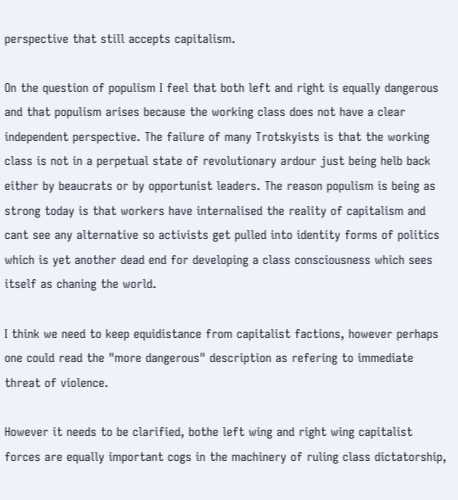perspective that still accepts capitalism.

On the question of populism I feel that both left and right is equally dangerous and that populism arises because the working class does not have a clear independent perspective. The failure of many Trotskyists is that the working class is not in a perpetual state of revolutionary ardour just being helb back either by beaucrats or by opportunist leaders. The reason populism is being as strong today is that workers have internalised the reality of capitalism and cant see any alternative so activists get pulled into identity forms of politics which is yet another dead end for developing a class consciousness which sees itself as chaning the world.

I think we need to keep equidistance from capitalist factions, however perhaps one could read the "more dangerous" description as refering to immediate threat of violence.

However it needs to be clarified, bothe left wing and right wing capitalist forces are equally important cogs in the machinery of ruling class dictatorship,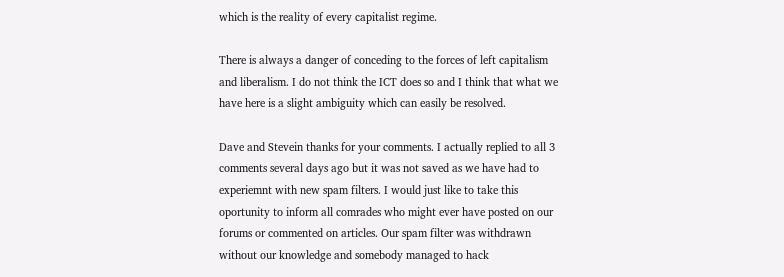which is the reality of every capitalist regime.

There is always a danger of conceding to the forces of left capitalism and liberalism. I do not think the ICT does so and I think that what we have here is a slight ambiguity which can easily be resolved.

Dave and Stevein thanks for your comments. I actually replied to all 3 comments several days ago but it was not saved as we have had to experiemnt with new spam filters. I would just like to take this oportunity to inform all comrades who might ever have posted on our forums or commented on articles. Our spam filter was withdrawn without our knowledge and somebody managed to hack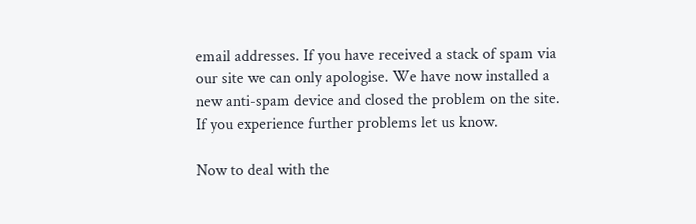email addresses. If you have received a stack of spam via our site we can only apologise. We have now installed a new anti-spam device and closed the problem on the site. If you experience further problems let us know.

Now to deal with the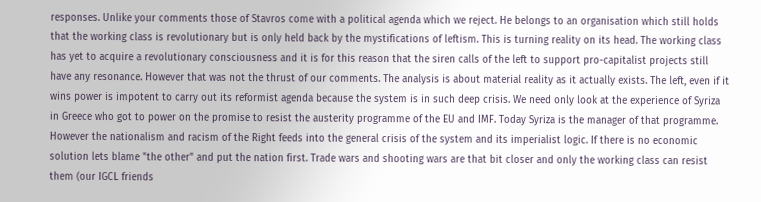responses. Unlike your comments those of Stavros come with a political agenda which we reject. He belongs to an organisation which still holds that the working class is revolutionary but is only held back by the mystifications of leftism. This is turning reality on its head. The working class has yet to acquire a revolutionary consciousness and it is for this reason that the siren calls of the left to support pro-capitalist projects still have any resonance. However that was not the thrust of our comments. The analysis is about material reality as it actually exists. The left, even if it wins power is impotent to carry out its reformist agenda because the system is in such deep crisis. We need only look at the experience of Syriza in Greece who got to power on the promise to resist the austerity programme of the EU and IMF. Today Syriza is the manager of that programme. However the nationalism and racism of the Right feeds into the general crisis of the system and its imperialist logic. If there is no economic solution lets blame "the other" and put the nation first. Trade wars and shooting wars are that bit closer and only the working class can resist them (our IGCL friends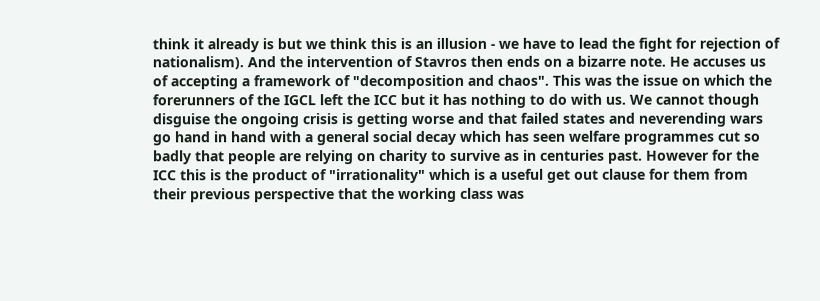think it already is but we think this is an illusion - we have to lead the fight for rejection of nationalism). And the intervention of Stavros then ends on a bizarre note. He accuses us of accepting a framework of "decomposition and chaos". This was the issue on which the forerunners of the IGCL left the ICC but it has nothing to do with us. We cannot though disguise the ongoing crisis is getting worse and that failed states and neverending wars go hand in hand with a general social decay which has seen welfare programmes cut so badly that people are relying on charity to survive as in centuries past. However for the ICC this is the product of "irrationality" which is a useful get out clause for them from their previous perspective that the working class was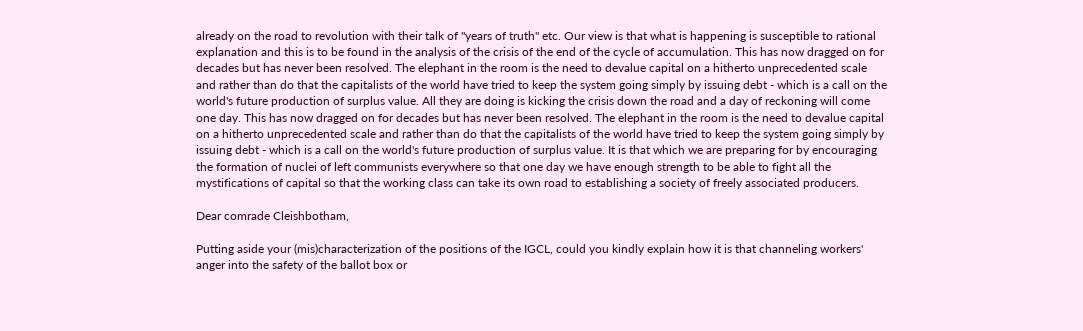already on the road to revolution with their talk of "years of truth" etc. Our view is that what is happening is susceptible to rational explanation and this is to be found in the analysis of the crisis of the end of the cycle of accumulation. This has now dragged on for decades but has never been resolved. The elephant in the room is the need to devalue capital on a hitherto unprecedented scale and rather than do that the capitalists of the world have tried to keep the system going simply by issuing debt - which is a call on the world's future production of surplus value. All they are doing is kicking the crisis down the road and a day of reckoning will come one day. This has now dragged on for decades but has never been resolved. The elephant in the room is the need to devalue capital on a hitherto unprecedented scale and rather than do that the capitalists of the world have tried to keep the system going simply by issuing debt - which is a call on the world's future production of surplus value. It is that which we are preparing for by encouraging the formation of nuclei of left communists everywhere so that one day we have enough strength to be able to fight all the mystifications of capital so that the working class can take its own road to establishing a society of freely associated producers.

Dear comrade Cleishbotham,

Putting aside your (mis)characterization of the positions of the IGCL, could you kindly explain how it is that channeling workers' anger into the safety of the ballot box or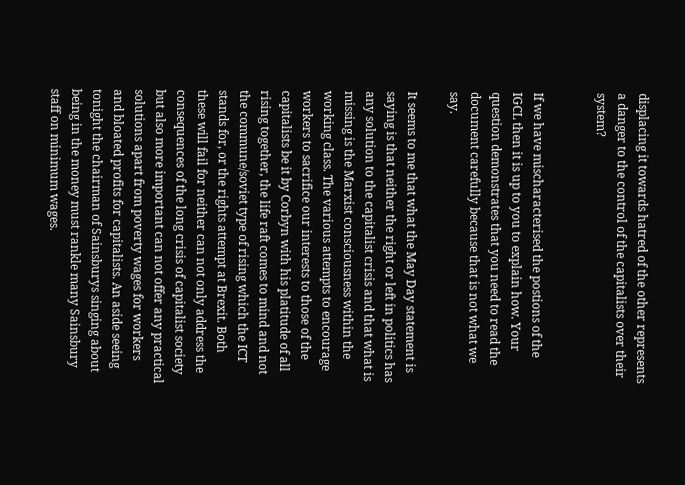displacing it towards hatred of the other represents a danger to the control of the capitalists over their system?


If we have mischaracterised the postions of the IGCL then it is up to you to explain how. Your question demonstrates that you need to read the document carefully because that is not what we say.

It seems to me that what the May Day statement is saying is that neither the right or left in politics has any solution to the capitalist crisis and that what is missing is the Marxist consciousness within the working class. The various attempts to encourage workers to sacrifice our interests to those of the capitalists be it by Corbyn with his platitude of all rising together, the life raft comes to mind and not the commune/soviet type of rising which the ICT stands for, or the rights attempt at Brexit. Both these will fail for neither can not only address the consequences of the long crisis of capitalist society but also more important can not offer any practical solutions apart from poverty wages for workers and bloated profits for capitalists. An aside seeing tonight the chairman of Sainsburys singing about being in the money must rankle many Sainsbury staff on minimum wages.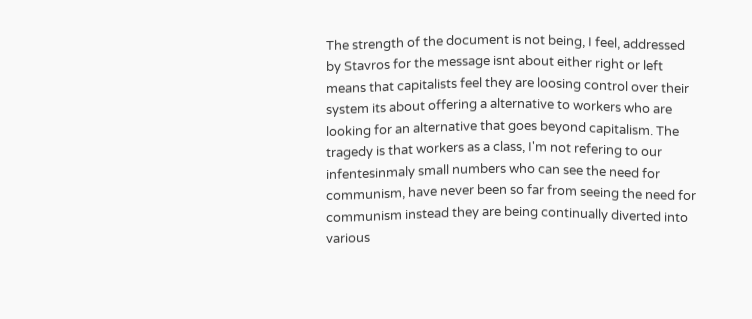The strength of the document is not being, I feel, addressed by Stavros for the message isnt about either right or left means that capitalists feel they are loosing control over their system its about offering a alternative to workers who are looking for an alternative that goes beyond capitalism. The tragedy is that workers as a class, I'm not refering to our infentesinmaly small numbers who can see the need for communism, have never been so far from seeing the need for communism instead they are being continually diverted into various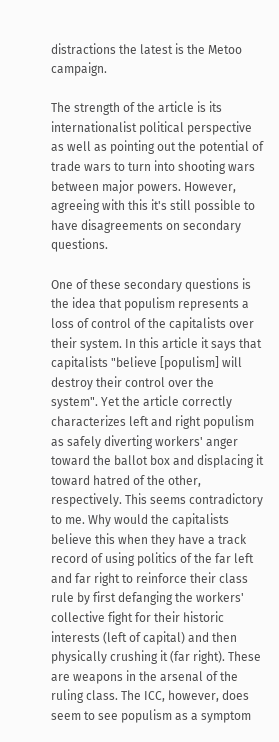distractions the latest is the Metoo campaign.

The strength of the article is its internationalist political perspective as well as pointing out the potential of trade wars to turn into shooting wars between major powers. However, agreeing with this it's still possible to have disagreements on secondary questions.

One of these secondary questions is the idea that populism represents a loss of control of the capitalists over their system. In this article it says that capitalists "believe [populism] will destroy their control over the system". Yet the article correctly characterizes left and right populism as safely diverting workers' anger toward the ballot box and displacing it toward hatred of the other, respectively. This seems contradictory to me. Why would the capitalists believe this when they have a track record of using politics of the far left and far right to reinforce their class rule by first defanging the workers' collective fight for their historic interests (left of capital) and then physically crushing it (far right). These are weapons in the arsenal of the ruling class. The ICC, however, does seem to see populism as a symptom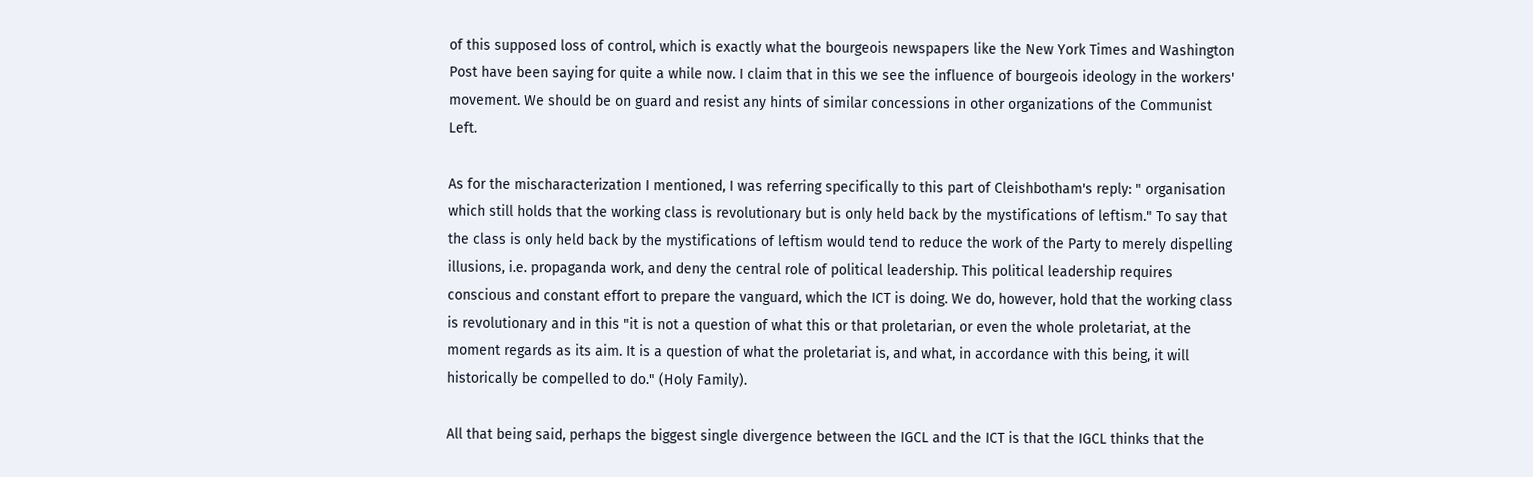of this supposed loss of control, which is exactly what the bourgeois newspapers like the New York Times and Washington Post have been saying for quite a while now. I claim that in this we see the influence of bourgeois ideology in the workers' movement. We should be on guard and resist any hints of similar concessions in other organizations of the Communist Left.

As for the mischaracterization I mentioned, I was referring specifically to this part of Cleishbotham's reply: " organisation which still holds that the working class is revolutionary but is only held back by the mystifications of leftism." To say that the class is only held back by the mystifications of leftism would tend to reduce the work of the Party to merely dispelling illusions, i.e. propaganda work, and deny the central role of political leadership. This political leadership requires conscious and constant effort to prepare the vanguard, which the ICT is doing. We do, however, hold that the working class is revolutionary and in this "it is not a question of what this or that proletarian, or even the whole proletariat, at the moment regards as its aim. It is a question of what the proletariat is, and what, in accordance with this being, it will historically be compelled to do." (Holy Family).

All that being said, perhaps the biggest single divergence between the IGCL and the ICT is that the IGCL thinks that the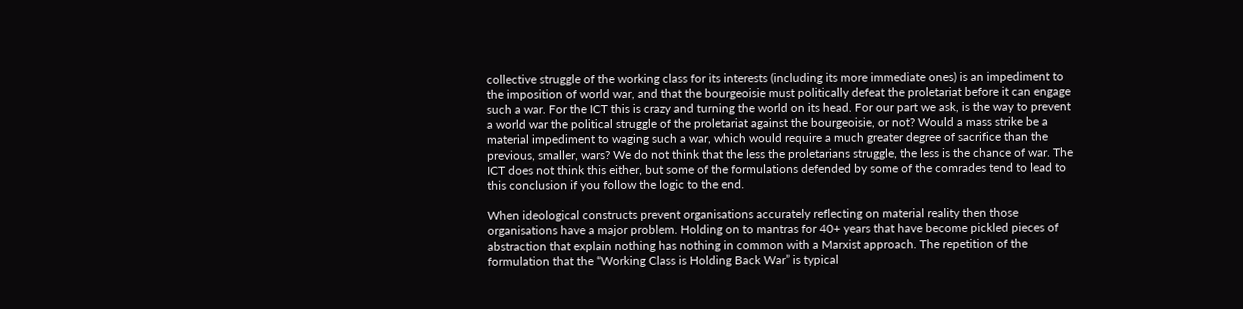collective struggle of the working class for its interests (including its more immediate ones) is an impediment to the imposition of world war, and that the bourgeoisie must politically defeat the proletariat before it can engage such a war. For the ICT this is crazy and turning the world on its head. For our part we ask, is the way to prevent a world war the political struggle of the proletariat against the bourgeoisie, or not? Would a mass strike be a material impediment to waging such a war, which would require a much greater degree of sacrifice than the previous, smaller, wars? We do not think that the less the proletarians struggle, the less is the chance of war. The ICT does not think this either, but some of the formulations defended by some of the comrades tend to lead to this conclusion if you follow the logic to the end.

When ideological constructs prevent organisations accurately reflecting on material reality then those organisations have a major problem. Holding on to mantras for 40+ years that have become pickled pieces of abstraction that explain nothing has nothing in common with a Marxist approach. The repetition of the formulation that the “Working Class is Holding Back War” is typical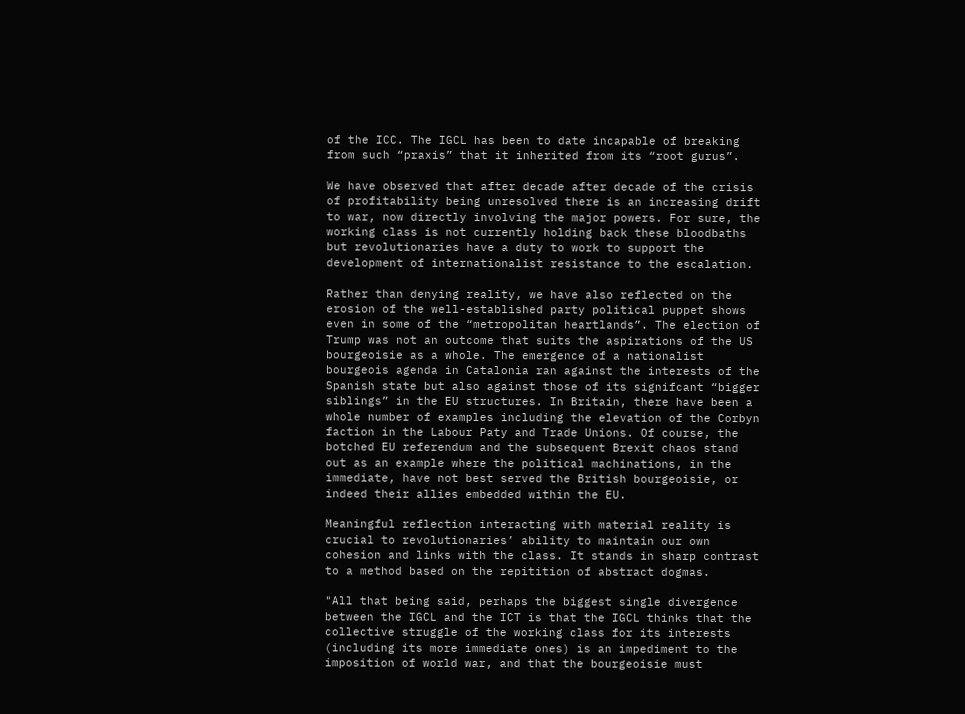of the ICC. The IGCL has been to date incapable of breaking from such “praxis” that it inherited from its “root gurus”.

We have observed that after decade after decade of the crisis of profitability being unresolved there is an increasing drift to war, now directly involving the major powers. For sure, the working class is not currently holding back these bloodbaths but revolutionaries have a duty to work to support the development of internationalist resistance to the escalation.

Rather than denying reality, we have also reflected on the erosion of the well-established party political puppet shows even in some of the “metropolitan heartlands”. The election of Trump was not an outcome that suits the aspirations of the US bourgeoisie as a whole. The emergence of a nationalist bourgeois agenda in Catalonia ran against the interests of the Spanish state but also against those of its signifcant “bigger siblings” in the EU structures. In Britain, there have been a whole number of examples including the elevation of the Corbyn faction in the Labour Paty and Trade Unions. Of course, the botched EU referendum and the subsequent Brexit chaos stand out as an example where the political machinations, in the immediate, have not best served the British bourgeoisie, or indeed their allies embedded within the EU.

Meaningful reflection interacting with material reality is crucial to revolutionaries’ ability to maintain our own cohesion and links with the class. It stands in sharp contrast to a method based on the repitition of abstract dogmas.

"All that being said, perhaps the biggest single divergence between the IGCL and the ICT is that the IGCL thinks that the collective struggle of the working class for its interests (including its more immediate ones) is an impediment to the imposition of world war, and that the bourgeoisie must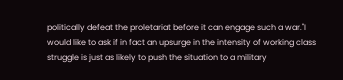politically defeat the proletariat before it can engage such a war."I would like to ask if in fact an upsurge in the intensity of working class struggle is just as likely to push the situation to a military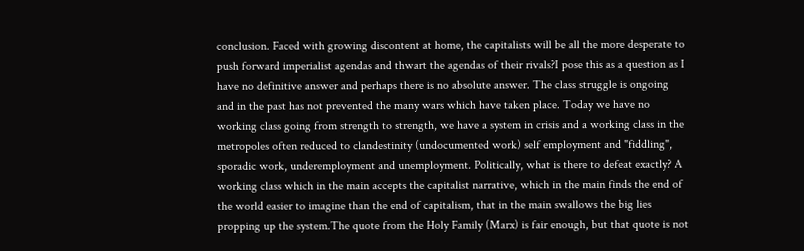conclusion. Faced with growing discontent at home, the capitalists will be all the more desperate to push forward imperialist agendas and thwart the agendas of their rivals?I pose this as a question as I have no definitive answer and perhaps there is no absolute answer. The class struggle is ongoing and in the past has not prevented the many wars which have taken place. Today we have no working class going from strength to strength, we have a system in crisis and a working class in the metropoles often reduced to clandestinity (undocumented work) self employment and "fiddling", sporadic work, underemployment and unemployment. Politically, what is there to defeat exactly? A working class which in the main accepts the capitalist narrative, which in the main finds the end of the world easier to imagine than the end of capitalism, that in the main swallows the big lies propping up the system.The quote from the Holy Family (Marx) is fair enough, but that quote is not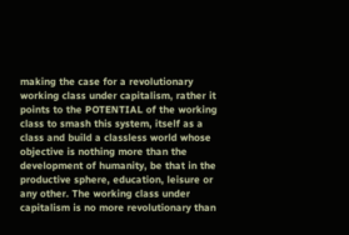making the case for a revolutionary working class under capitalism, rather it points to the POTENTIAL of the working class to smash this system, itself as a class and build a classless world whose objective is nothing more than the development of humanity, be that in the productive sphere, education, leisure or any other. The working class under capitalism is no more revolutionary than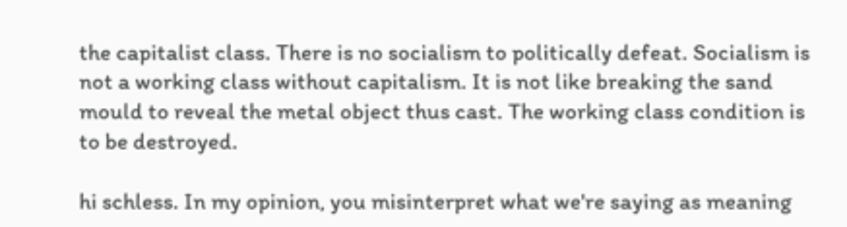the capitalist class. There is no socialism to politically defeat. Socialism is not a working class without capitalism. It is not like breaking the sand mould to reveal the metal object thus cast. The working class condition is to be destroyed.

hi schless. In my opinion, you misinterpret what we're saying as meaning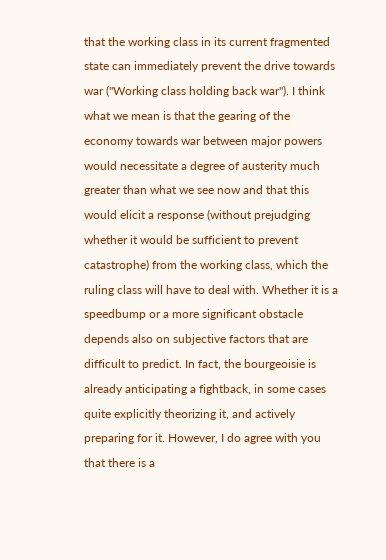that the working class in its current fragmented state can immediately prevent the drive towards war ("Working class holding back war"). I think what we mean is that the gearing of the economy towards war between major powers would necessitate a degree of austerity much greater than what we see now and that this would elicit a response (without prejudging whether it would be sufficient to prevent catastrophe) from the working class, which the ruling class will have to deal with. Whether it is a speedbump or a more significant obstacle depends also on subjective factors that are difficult to predict. In fact, the bourgeoisie is already anticipating a fightback, in some cases quite explicitly theorizing it, and actively preparing for it. However, I do agree with you that there is a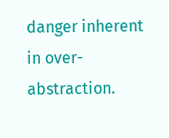danger inherent in over-abstraction.